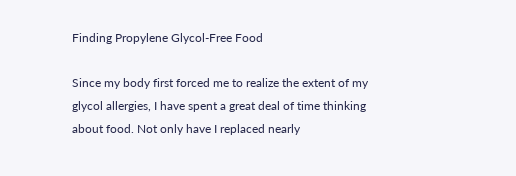Finding Propylene Glycol-Free Food

Since my body first forced me to realize the extent of my glycol allergies, I have spent a great deal of time thinking about food. Not only have I replaced nearly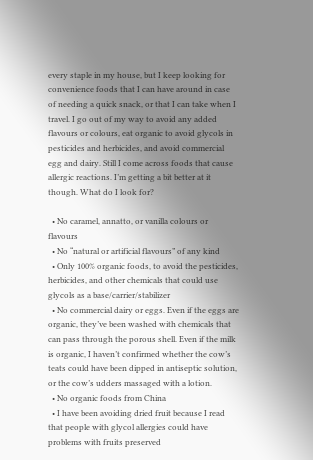every staple in my house, but I keep looking for convenience foods that I can have around in case of needing a quick snack, or that I can take when I travel. I go out of my way to avoid any added flavours or colours, eat organic to avoid glycols in pesticides and herbicides, and avoid commercial egg and dairy. Still I come across foods that cause allergic reactions. I’m getting a bit better at it though. What do I look for?

  • No caramel, annatto, or vanilla colours or flavours
  • No “natural or artificial flavours” of any kind
  • Only 100% organic foods, to avoid the pesticides, herbicides, and other chemicals that could use glycols as a base/carrier/stabilizer
  • No commercial dairy or eggs. Even if the eggs are organic, they’ve been washed with chemicals that can pass through the porous shell. Even if the milk is organic, I haven’t confirmed whether the cow’s teats could have been dipped in antiseptic solution, or the cow’s udders massaged with a lotion.
  • No organic foods from China
  • I have been avoiding dried fruit because I read that people with glycol allergies could have problems with fruits preserved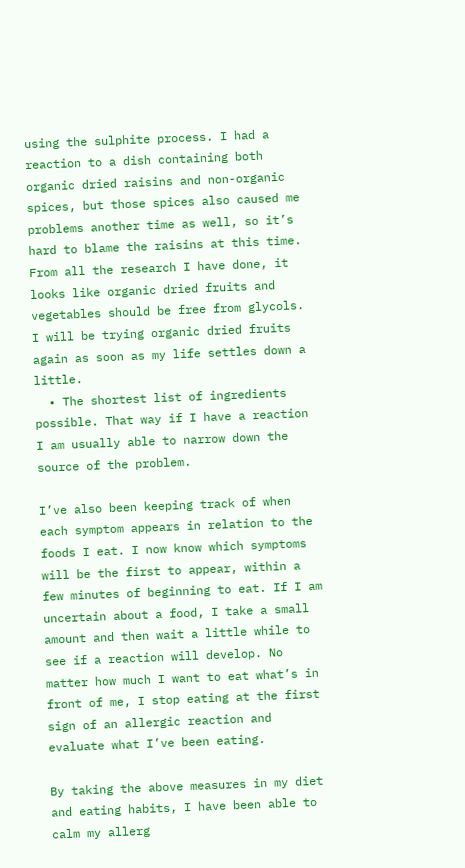using the sulphite process. I had a reaction to a dish containing both organic dried raisins and non-organic spices, but those spices also caused me problems another time as well, so it’s hard to blame the raisins at this time. From all the research I have done, it looks like organic dried fruits and vegetables should be free from glycols. I will be trying organic dried fruits again as soon as my life settles down a little.
  • The shortest list of ingredients possible. That way if I have a reaction I am usually able to narrow down the source of the problem.

I’ve also been keeping track of when each symptom appears in relation to the foods I eat. I now know which symptoms will be the first to appear, within a few minutes of beginning to eat. If I am uncertain about a food, I take a small amount and then wait a little while to see if a reaction will develop. No matter how much I want to eat what’s in front of me, I stop eating at the first sign of an allergic reaction and evaluate what I’ve been eating.

By taking the above measures in my diet and eating habits, I have been able to calm my allerg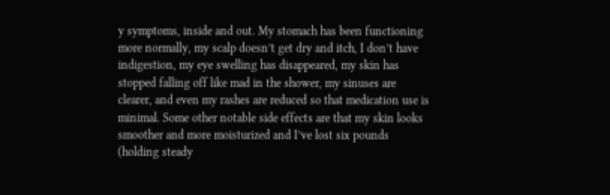y symptoms, inside and out. My stomach has been functioning more normally, my scalp doesn’t get dry and itch, I don’t have indigestion, my eye swelling has disappeared, my skin has stopped falling off like mad in the shower, my sinuses are clearer, and even my rashes are reduced so that medication use is minimal. Some other notable side effects are that my skin looks smoother and more moisturized and I’ve lost six pounds (holding steady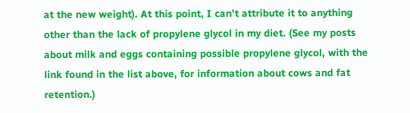at the new weight). At this point, I can’t attribute it to anything other than the lack of propylene glycol in my diet. (See my posts about milk and eggs containing possible propylene glycol, with the link found in the list above, for information about cows and fat retention.)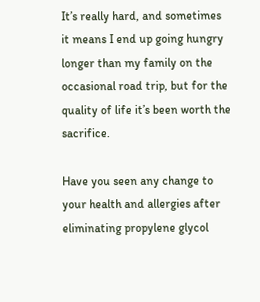It’s really hard, and sometimes it means I end up going hungry longer than my family on the occasional road trip, but for the quality of life it’s been worth the sacrifice.

Have you seen any change to your health and allergies after eliminating propylene glycol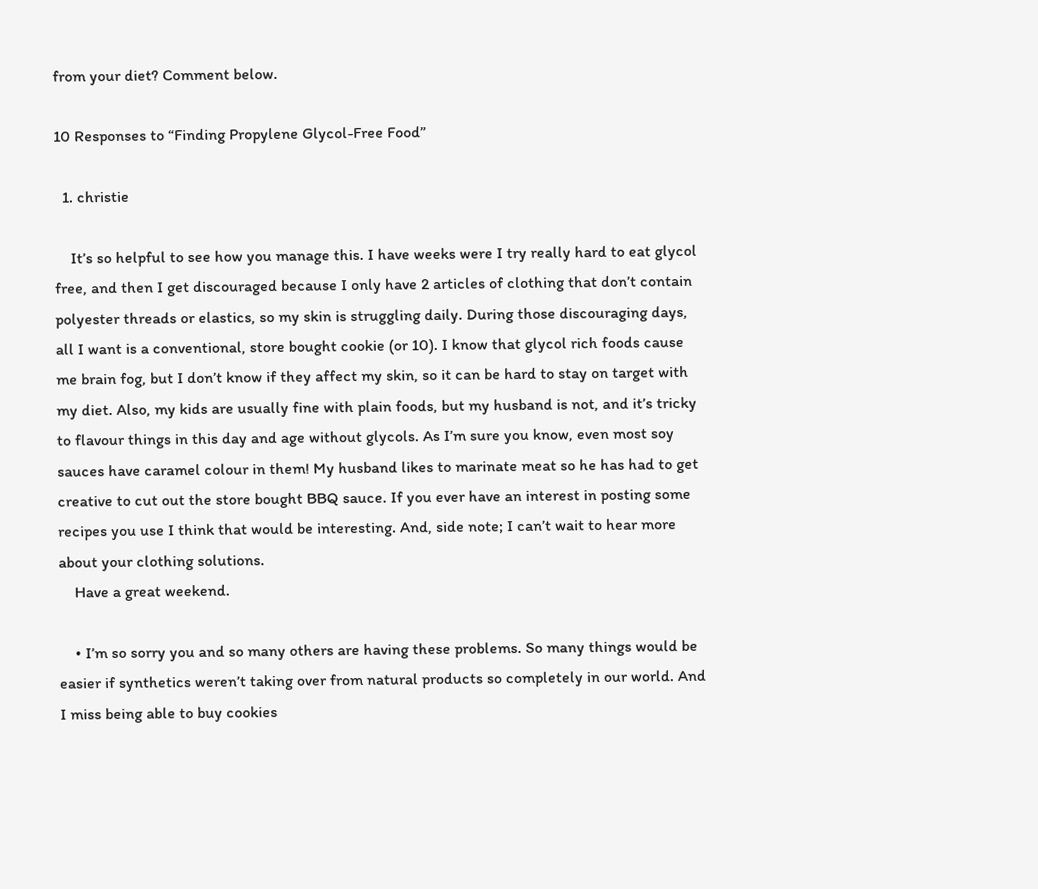from your diet? Comment below.

10 Responses to “Finding Propylene Glycol-Free Food”

  1. christie

    It’s so helpful to see how you manage this. I have weeks were I try really hard to eat glycol free, and then I get discouraged because I only have 2 articles of clothing that don’t contain polyester threads or elastics, so my skin is struggling daily. During those discouraging days, all I want is a conventional, store bought cookie (or 10). I know that glycol rich foods cause me brain fog, but I don’t know if they affect my skin, so it can be hard to stay on target with my diet. Also, my kids are usually fine with plain foods, but my husband is not, and it’s tricky to flavour things in this day and age without glycols. As I’m sure you know, even most soy sauces have caramel colour in them! My husband likes to marinate meat so he has had to get creative to cut out the store bought BBQ sauce. If you ever have an interest in posting some recipes you use I think that would be interesting. And, side note; I can’t wait to hear more about your clothing solutions.
    Have a great weekend.

    • I’m so sorry you and so many others are having these problems. So many things would be easier if synthetics weren’t taking over from natural products so completely in our world. And I miss being able to buy cookies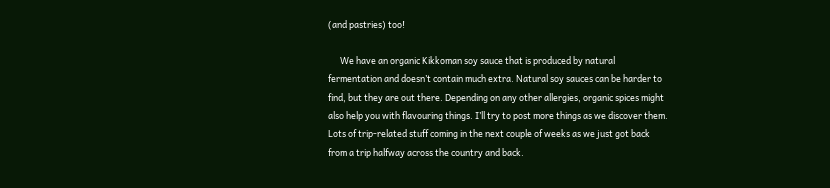(and pastries) too!

      We have an organic Kikkoman soy sauce that is produced by natural fermentation and doesn’t contain much extra. Natural soy sauces can be harder to find, but they are out there. Depending on any other allergies, organic spices might also help you with flavouring things. I’ll try to post more things as we discover them. Lots of trip-related stuff coming in the next couple of weeks as we just got back from a trip halfway across the country and back.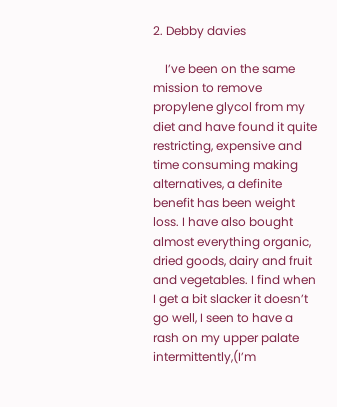2. Debby davies

    I’ve been on the same mission to remove propylene glycol from my diet and have found it quite restricting, expensive and time consuming making alternatives, a definite benefit has been weight loss. I have also bought almost everything organic, dried goods, dairy and fruit and vegetables. I find when I get a bit slacker it doesn’t go well, I seen to have a rash on my upper palate intermittently,(I’m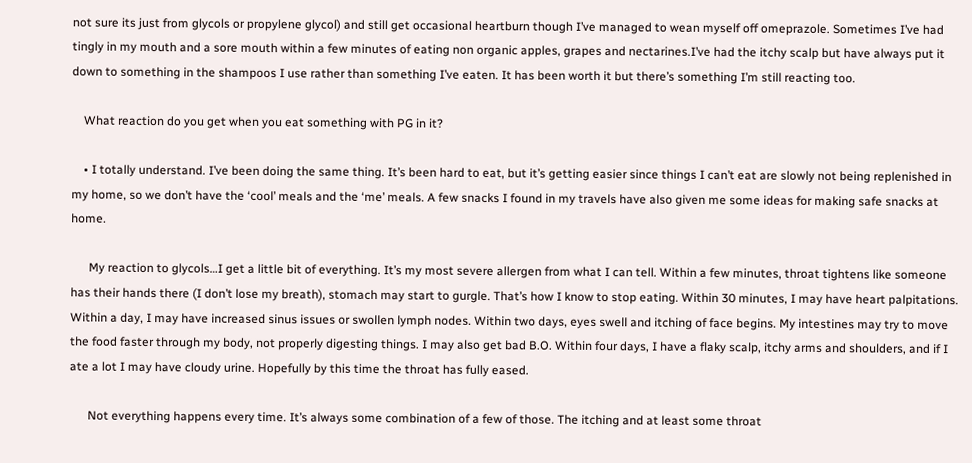not sure its just from glycols or propylene glycol) and still get occasional heartburn though I’ve managed to wean myself off omeprazole. Sometimes I’ve had tingly in my mouth and a sore mouth within a few minutes of eating non organic apples, grapes and nectarines.I’ve had the itchy scalp but have always put it down to something in the shampoos I use rather than something I’ve eaten. It has been worth it but there’s something I’m still reacting too.

    What reaction do you get when you eat something with PG in it?

    • I totally understand. I’ve been doing the same thing. It’s been hard to eat, but it’s getting easier since things I can’t eat are slowly not being replenished in my home, so we don’t have the ‘cool’ meals and the ‘me’ meals. A few snacks I found in my travels have also given me some ideas for making safe snacks at home.

      My reaction to glycols…I get a little bit of everything. It’s my most severe allergen from what I can tell. Within a few minutes, throat tightens like someone has their hands there (I don’t lose my breath), stomach may start to gurgle. That’s how I know to stop eating. Within 30 minutes, I may have heart palpitations. Within a day, I may have increased sinus issues or swollen lymph nodes. Within two days, eyes swell and itching of face begins. My intestines may try to move the food faster through my body, not properly digesting things. I may also get bad B.O. Within four days, I have a flaky scalp, itchy arms and shoulders, and if I ate a lot I may have cloudy urine. Hopefully by this time the throat has fully eased.

      Not everything happens every time. It’s always some combination of a few of those. The itching and at least some throat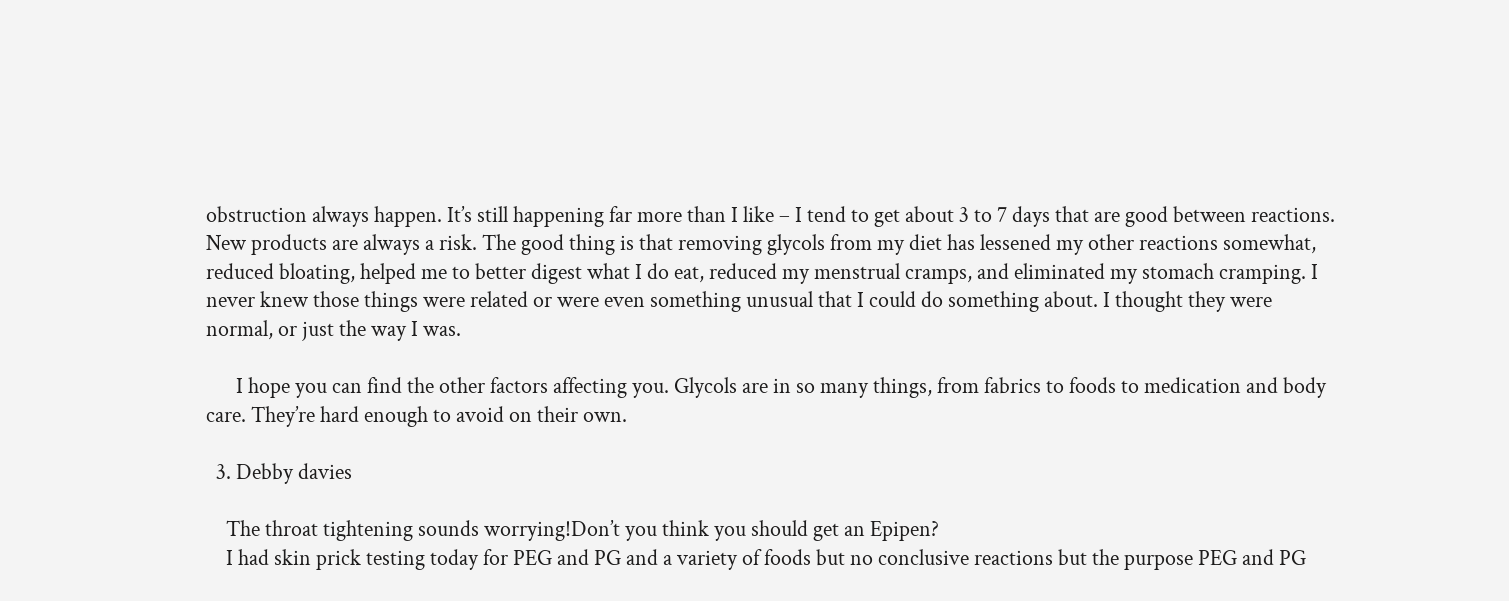obstruction always happen. It’s still happening far more than I like – I tend to get about 3 to 7 days that are good between reactions. New products are always a risk. The good thing is that removing glycols from my diet has lessened my other reactions somewhat, reduced bloating, helped me to better digest what I do eat, reduced my menstrual cramps, and eliminated my stomach cramping. I never knew those things were related or were even something unusual that I could do something about. I thought they were normal, or just the way I was.

      I hope you can find the other factors affecting you. Glycols are in so many things, from fabrics to foods to medication and body care. They’re hard enough to avoid on their own.

  3. Debby davies

    The throat tightening sounds worrying!Don’t you think you should get an Epipen?
    I had skin prick testing today for PEG and PG and a variety of foods but no conclusive reactions but the purpose PEG and PG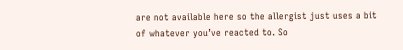are not available here so the allergist just uses a bit of whatever you’ve reacted to. So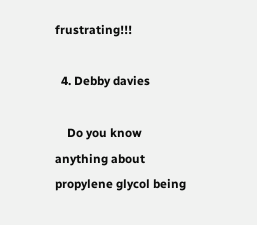frustrating!!!

  4. Debby davies

    Do you know anything about propylene glycol being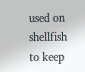used on shellfish to keep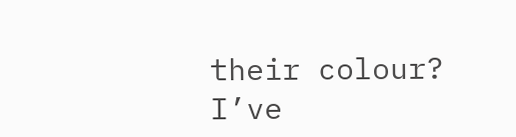their colour? I’ve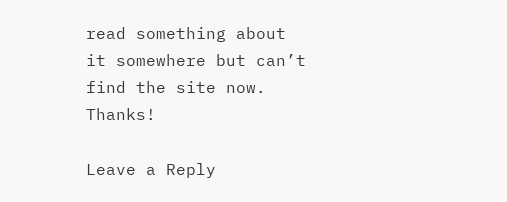read something about it somewhere but can’t find the site now. Thanks!

Leave a Reply